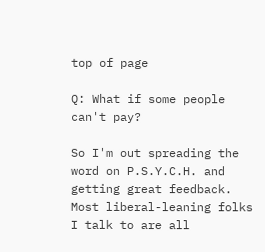top of page

Q: What if some people can't pay?

So I'm out spreading the word on P.S.Y.C.H. and getting great feedback. Most liberal-leaning folks I talk to are all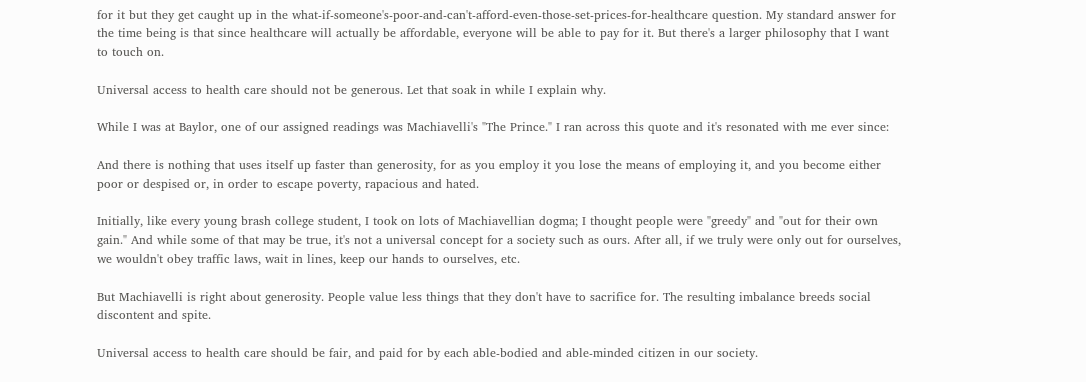for it but they get caught up in the what-if-someone's-poor-and-can't-afford-even-those-set-prices-for-healthcare question. My standard answer for the time being is that since healthcare will actually be affordable, everyone will be able to pay for it. But there's a larger philosophy that I want to touch on.

Universal access to health care should not be generous. Let that soak in while I explain why.

While I was at Baylor, one of our assigned readings was Machiavelli's "The Prince." I ran across this quote and it's resonated with me ever since:

And there is nothing that uses itself up faster than generosity, for as you employ it you lose the means of employing it, and you become either poor or despised or, in order to escape poverty, rapacious and hated.

Initially, like every young brash college student, I took on lots of Machiavellian dogma; I thought people were "greedy" and "out for their own gain." And while some of that may be true, it's not a universal concept for a society such as ours. After all, if we truly were only out for ourselves, we wouldn't obey traffic laws, wait in lines, keep our hands to ourselves, etc.

But Machiavelli is right about generosity. People value less things that they don't have to sacrifice for. The resulting imbalance breeds social discontent and spite.

Universal access to health care should be fair, and paid for by each able-bodied and able-minded citizen in our society.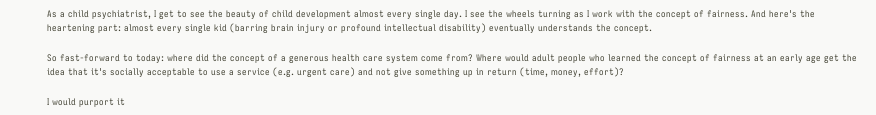As a child psychiatrist, I get to see the beauty of child development almost every single day. I see the wheels turning as I work with the concept of fairness. And here's the heartening part: almost every single kid (barring brain injury or profound intellectual disability) eventually understands the concept.

So fast-forward to today: where did the concept of a generous health care system come from? Where would adult people who learned the concept of fairness at an early age get the idea that it's socially acceptable to use a service (e.g. urgent care) and not give something up in return (time, money, effort)?

I would purport it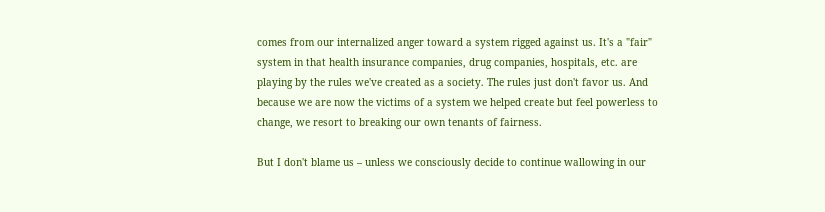comes from our internalized anger toward a system rigged against us. It's a "fair" system in that health insurance companies, drug companies, hospitals, etc. are playing by the rules we've created as a society. The rules just don't favor us. And because we are now the victims of a system we helped create but feel powerless to change, we resort to breaking our own tenants of fairness.

But I don't blame us – unless we consciously decide to continue wallowing in our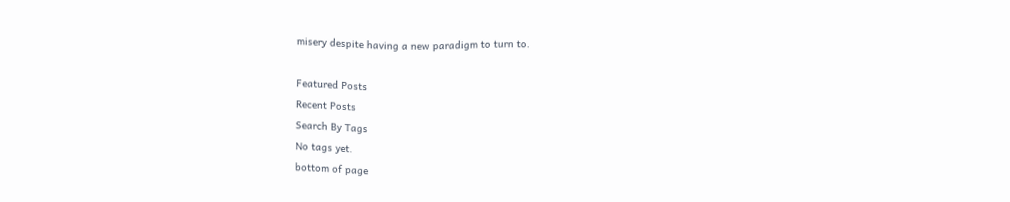misery despite having a new paradigm to turn to.

Featured Posts
Recent Posts
Search By Tags
No tags yet.
bottom of page